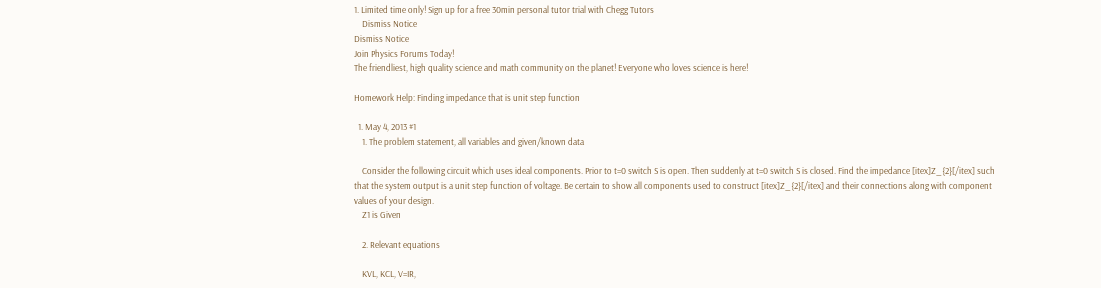1. Limited time only! Sign up for a free 30min personal tutor trial with Chegg Tutors
    Dismiss Notice
Dismiss Notice
Join Physics Forums Today!
The friendliest, high quality science and math community on the planet! Everyone who loves science is here!

Homework Help: Finding impedance that is unit step function

  1. May 4, 2013 #1
    1. The problem statement, all variables and given/known data

    Consider the following circuit which uses ideal components. Prior to t=0 switch S is open. Then suddenly at t=0 switch S is closed. Find the impedance [itex]Z_{2}[/itex] such that the system output is a unit step function of voltage. Be certain to show all components used to construct [itex]Z_{2}[/itex] and their connections along with component values of your design.
    Z1 is Given

    2. Relevant equations

    KVL, KCL, V=IR,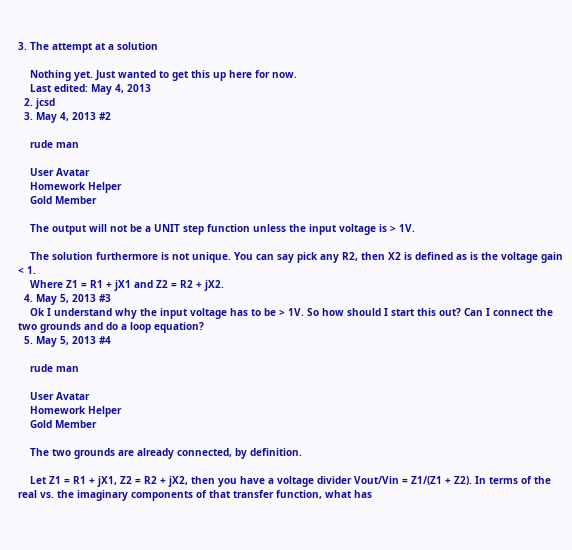3. The attempt at a solution

    Nothing yet. Just wanted to get this up here for now.
    Last edited: May 4, 2013
  2. jcsd
  3. May 4, 2013 #2

    rude man

    User Avatar
    Homework Helper
    Gold Member

    The output will not be a UNIT step function unless the input voltage is > 1V.

    The solution furthermore is not unique. You can say pick any R2, then X2 is defined as is the voltage gain < 1.
    Where Z1 = R1 + jX1 and Z2 = R2 + jX2.
  4. May 5, 2013 #3
    Ok I understand why the input voltage has to be > 1V. So how should I start this out? Can I connect the two grounds and do a loop equation?
  5. May 5, 2013 #4

    rude man

    User Avatar
    Homework Helper
    Gold Member

    The two grounds are already connected, by definition.

    Let Z1 = R1 + jX1, Z2 = R2 + jX2, then you have a voltage divider Vout/Vin = Z1/(Z1 + Z2). In terms of the real vs. the imaginary components of that transfer function, what has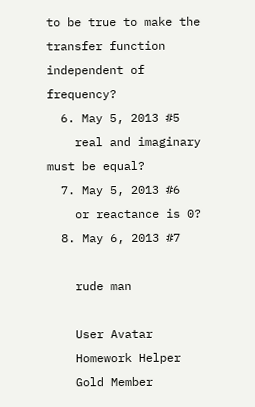to be true to make the transfer function independent of frequency?
  6. May 5, 2013 #5
    real and imaginary must be equal?
  7. May 5, 2013 #6
    or reactance is 0?
  8. May 6, 2013 #7

    rude man

    User Avatar
    Homework Helper
    Gold Member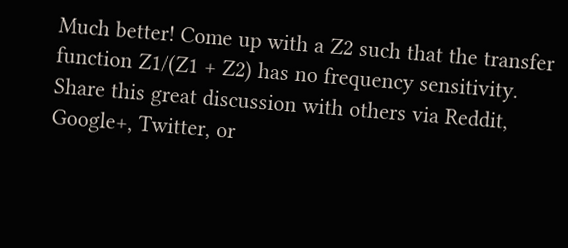Much better! Come up with a Z2 such that the transfer function Z1/(Z1 + Z2) has no frequency sensitivity.
Share this great discussion with others via Reddit, Google+, Twitter, or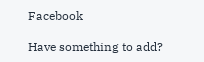Facebook

Have something to add?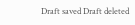Draft saved Draft deleted